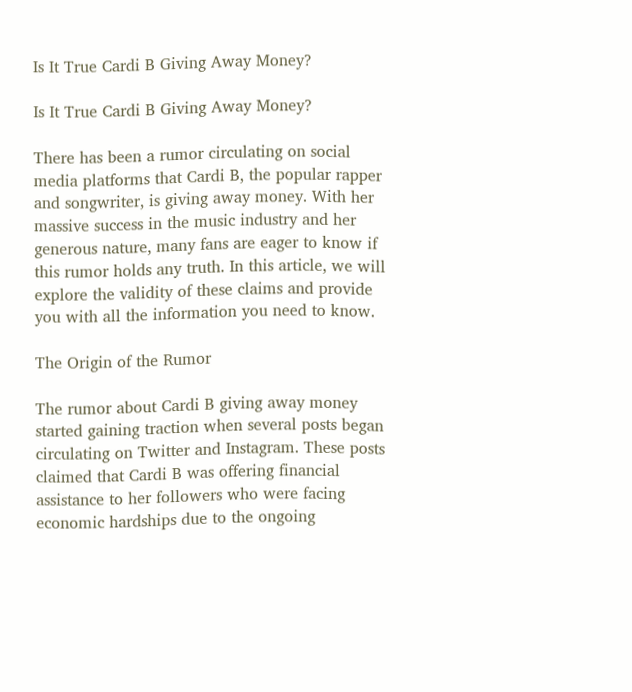Is It True Cardi B Giving Away Money?

Is It True Cardi B Giving Away Money?

There has been a rumor circulating on social media platforms that Cardi B, the popular rapper and songwriter, is giving away money. With her massive success in the music industry and her generous nature, many fans are eager to know if this rumor holds any truth. In this article, we will explore the validity of these claims and provide you with all the information you need to know.

The Origin of the Rumor

The rumor about Cardi B giving away money started gaining traction when several posts began circulating on Twitter and Instagram. These posts claimed that Cardi B was offering financial assistance to her followers who were facing economic hardships due to the ongoing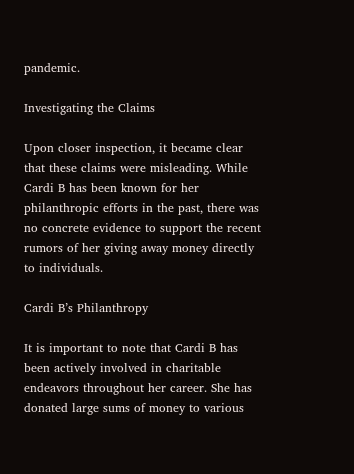pandemic.

Investigating the Claims

Upon closer inspection, it became clear that these claims were misleading. While Cardi B has been known for her philanthropic efforts in the past, there was no concrete evidence to support the recent rumors of her giving away money directly to individuals.

Cardi B’s Philanthropy

It is important to note that Cardi B has been actively involved in charitable endeavors throughout her career. She has donated large sums of money to various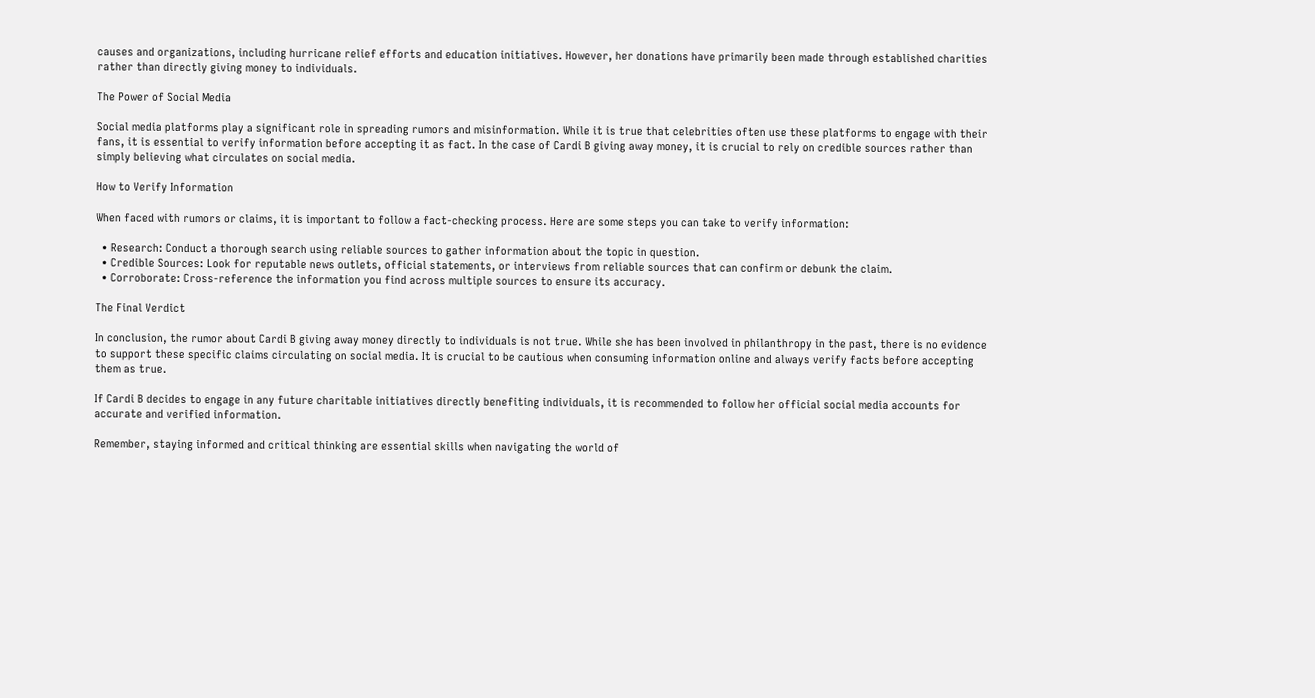causes and organizations, including hurricane relief efforts and education initiatives. However, her donations have primarily been made through established charities rather than directly giving money to individuals.

The Power of Social Media

Social media platforms play a significant role in spreading rumors and misinformation. While it is true that celebrities often use these platforms to engage with their fans, it is essential to verify information before accepting it as fact. In the case of Cardi B giving away money, it is crucial to rely on credible sources rather than simply believing what circulates on social media.

How to Verify Information

When faced with rumors or claims, it is important to follow a fact-checking process. Here are some steps you can take to verify information:

  • Research: Conduct a thorough search using reliable sources to gather information about the topic in question.
  • Credible Sources: Look for reputable news outlets, official statements, or interviews from reliable sources that can confirm or debunk the claim.
  • Corroborate: Cross-reference the information you find across multiple sources to ensure its accuracy.

The Final Verdict

In conclusion, the rumor about Cardi B giving away money directly to individuals is not true. While she has been involved in philanthropy in the past, there is no evidence to support these specific claims circulating on social media. It is crucial to be cautious when consuming information online and always verify facts before accepting them as true.

If Cardi B decides to engage in any future charitable initiatives directly benefiting individuals, it is recommended to follow her official social media accounts for accurate and verified information.

Remember, staying informed and critical thinking are essential skills when navigating the world of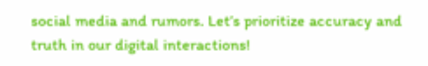social media and rumors. Let’s prioritize accuracy and truth in our digital interactions!